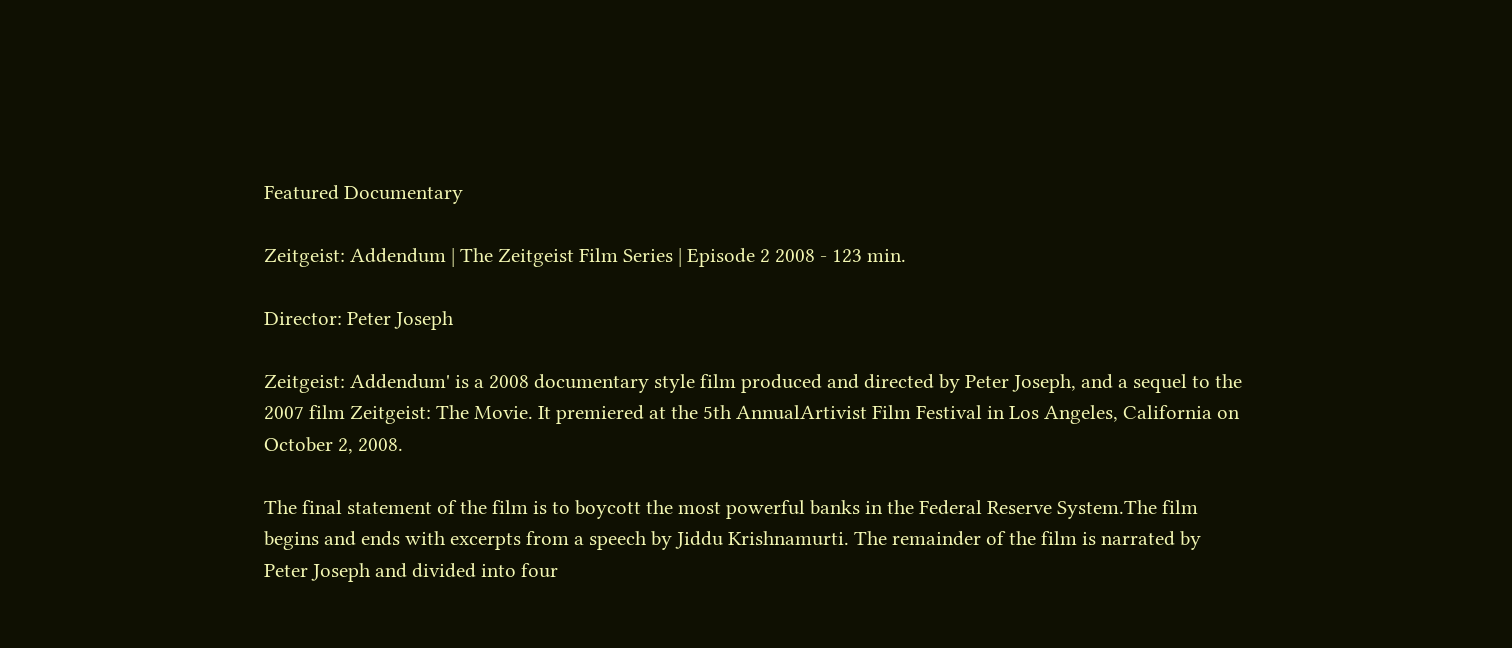Featured Documentary

Zeitgeist: Addendum | The Zeitgeist Film Series | Episode 2 2008 - 123 min.

Director: Peter Joseph

Zeitgeist: Addendum' is a 2008 documentary style film produced and directed by Peter Joseph, and a sequel to the 2007 film Zeitgeist: The Movie. It premiered at the 5th AnnualArtivist Film Festival in Los Angeles, California on October 2, 2008.

The final statement of the film is to boycott the most powerful banks in the Federal Reserve System.The film begins and ends with excerpts from a speech by Jiddu Krishnamurti. The remainder of the film is narrated by Peter Joseph and divided into four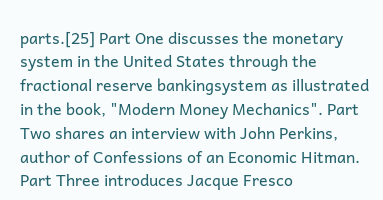parts.[25] Part One discusses the monetary system in the United States through the fractional reserve bankingsystem as illustrated in the book, "Modern Money Mechanics". Part Two shares an interview with John Perkins, author of Confessions of an Economic Hitman. Part Three introduces Jacque Fresco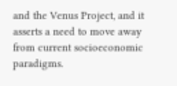and the Venus Project, and it asserts a need to move away from current socioeconomic paradigms.